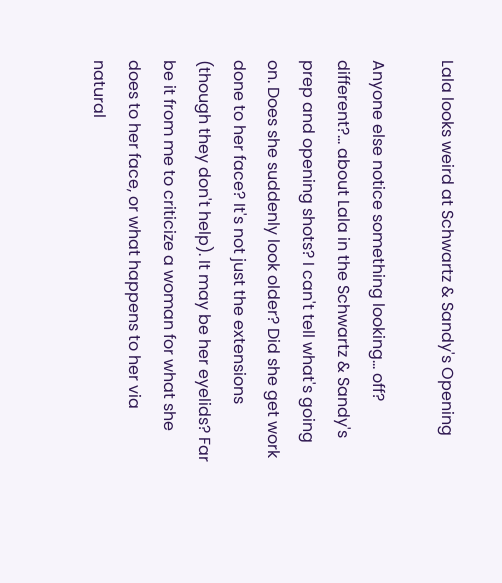Lala looks weird at Schwartz & Sandy's Opening

Anyone else notice something looking... off? different?... about Lala in the Schwartz & Sandy's prep and opening shots? I can't tell what's going on. Does she suddenly look older? Did she get work done to her face? It's not just the extensions (though they don't help). It may be her eyelids? Far be it from me to criticize a woman for what she does to her face, or what happens to her via natural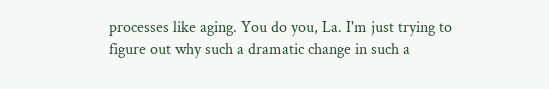processes like aging. You do you, La. I'm just trying to figure out why such a dramatic change in such a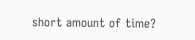short amount of time?